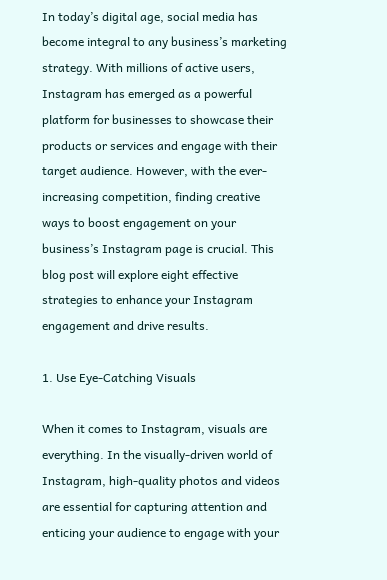In today’s digital age, social media has become integral to any business’s marketing strategy. With millions of active users, Instagram has emerged as a powerful platform for businesses to showcase their products or services and engage with their target audience. However, with the ever-increasing competition, finding creative ways to boost engagement on your business’s Instagram page is crucial. This blog post will explore eight effective strategies to enhance your Instagram engagement and drive results.

1. Use Eye-Catching Visuals

When it comes to Instagram, visuals are everything. In the visually-driven world of Instagram, high-quality photos and videos are essential for capturing attention and enticing your audience to engage with your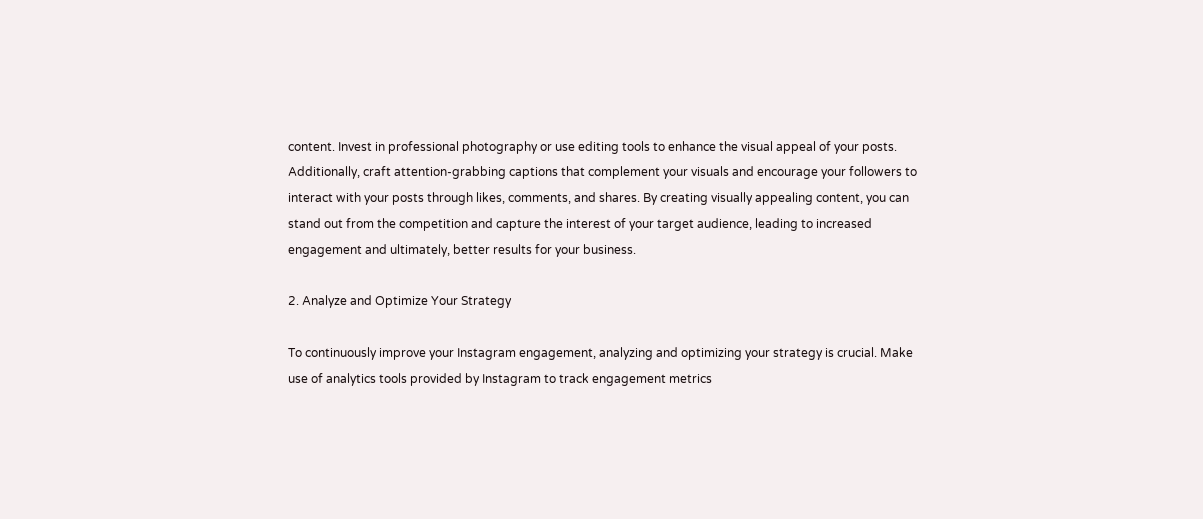content. Invest in professional photography or use editing tools to enhance the visual appeal of your posts. Additionally, craft attention-grabbing captions that complement your visuals and encourage your followers to interact with your posts through likes, comments, and shares. By creating visually appealing content, you can stand out from the competition and capture the interest of your target audience, leading to increased engagement and ultimately, better results for your business.

2. Analyze and Optimize Your Strategy

To continuously improve your Instagram engagement, analyzing and optimizing your strategy is crucial. Make use of analytics tools provided by Instagram to track engagement metrics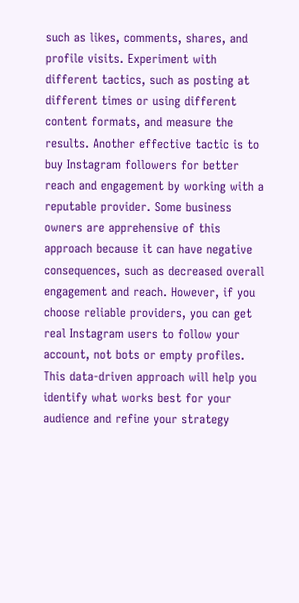such as likes, comments, shares, and profile visits. Experiment with different tactics, such as posting at different times or using different content formats, and measure the results. Another effective tactic is to buy Instagram followers for better reach and engagement by working with a reputable provider. Some business owners are apprehensive of this approach because it can have negative consequences, such as decreased overall engagement and reach. However, if you choose reliable providers, you can get real Instagram users to follow your account, not bots or empty profiles. This data-driven approach will help you identify what works best for your audience and refine your strategy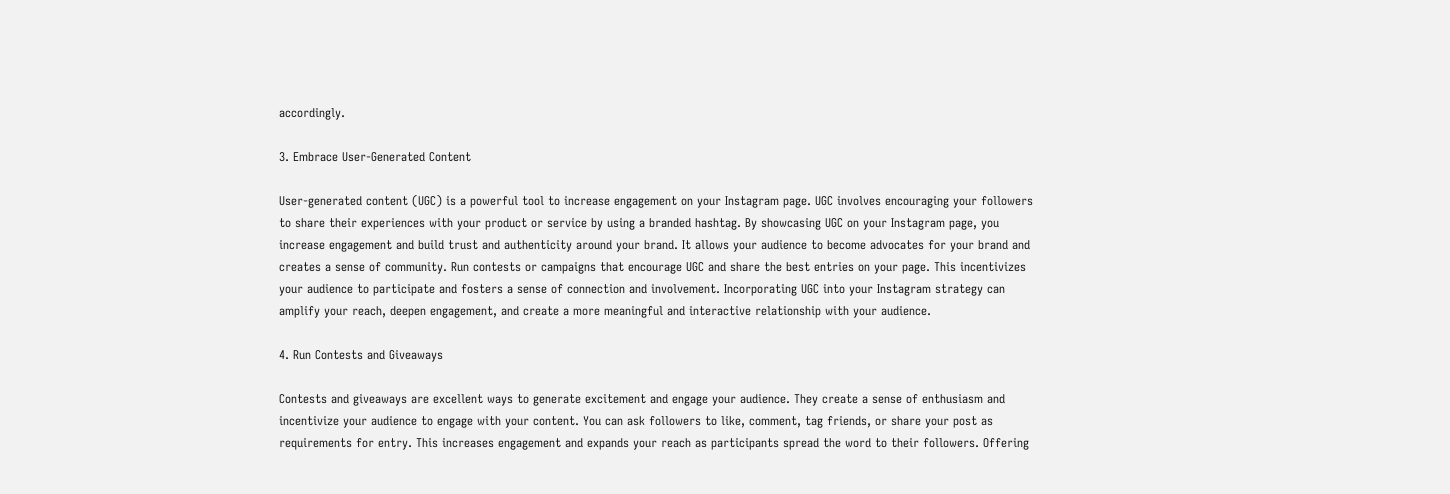accordingly.

3. Embrace User-Generated Content

User-generated content (UGC) is a powerful tool to increase engagement on your Instagram page. UGC involves encouraging your followers to share their experiences with your product or service by using a branded hashtag. By showcasing UGC on your Instagram page, you increase engagement and build trust and authenticity around your brand. It allows your audience to become advocates for your brand and creates a sense of community. Run contests or campaigns that encourage UGC and share the best entries on your page. This incentivizes your audience to participate and fosters a sense of connection and involvement. Incorporating UGC into your Instagram strategy can amplify your reach, deepen engagement, and create a more meaningful and interactive relationship with your audience.

4. Run Contests and Giveaways

Contests and giveaways are excellent ways to generate excitement and engage your audience. They create a sense of enthusiasm and incentivize your audience to engage with your content. You can ask followers to like, comment, tag friends, or share your post as requirements for entry. This increases engagement and expands your reach as participants spread the word to their followers. Offering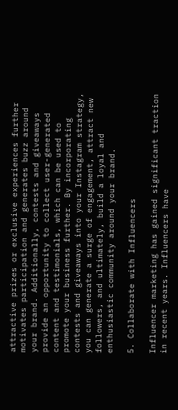attractive prizes or exclusive experiences further motivates participation and generates buzz around your brand. Additionally, contests and giveaways provide an opportunity to collect user-generated content and testimonials, which can be used to promote your business further. By incorporating contests and giveaways into your Instagram strategy, you can generate a surge of engagement, attract new followers, and ultimately, build a loyal and enthusiastic community around your brand.

5. Collaborate with Influencers

Influencer marketing has gained significant traction in recent years. Influencers have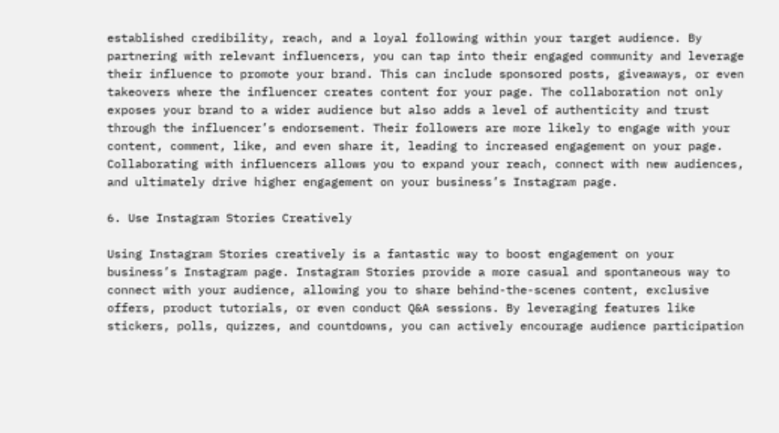established credibility, reach, and a loyal following within your target audience. By partnering with relevant influencers, you can tap into their engaged community and leverage their influence to promote your brand. This can include sponsored posts, giveaways, or even takeovers where the influencer creates content for your page. The collaboration not only exposes your brand to a wider audience but also adds a level of authenticity and trust through the influencer’s endorsement. Their followers are more likely to engage with your content, comment, like, and even share it, leading to increased engagement on your page. Collaborating with influencers allows you to expand your reach, connect with new audiences, and ultimately drive higher engagement on your business’s Instagram page.

6. Use Instagram Stories Creatively

Using Instagram Stories creatively is a fantastic way to boost engagement on your business’s Instagram page. Instagram Stories provide a more casual and spontaneous way to connect with your audience, allowing you to share behind-the-scenes content, exclusive offers, product tutorials, or even conduct Q&A sessions. By leveraging features like stickers, polls, quizzes, and countdowns, you can actively encourage audience participation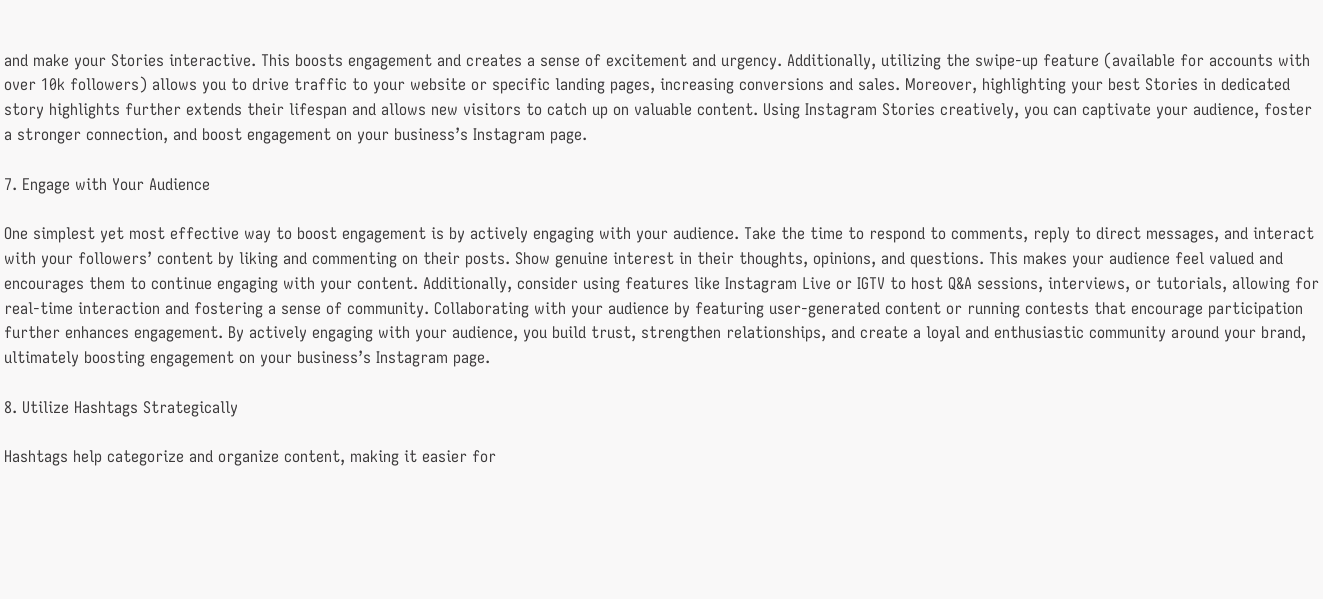and make your Stories interactive. This boosts engagement and creates a sense of excitement and urgency. Additionally, utilizing the swipe-up feature (available for accounts with over 10k followers) allows you to drive traffic to your website or specific landing pages, increasing conversions and sales. Moreover, highlighting your best Stories in dedicated story highlights further extends their lifespan and allows new visitors to catch up on valuable content. Using Instagram Stories creatively, you can captivate your audience, foster a stronger connection, and boost engagement on your business’s Instagram page.

7. Engage with Your Audience

One simplest yet most effective way to boost engagement is by actively engaging with your audience. Take the time to respond to comments, reply to direct messages, and interact with your followers’ content by liking and commenting on their posts. Show genuine interest in their thoughts, opinions, and questions. This makes your audience feel valued and encourages them to continue engaging with your content. Additionally, consider using features like Instagram Live or IGTV to host Q&A sessions, interviews, or tutorials, allowing for real-time interaction and fostering a sense of community. Collaborating with your audience by featuring user-generated content or running contests that encourage participation further enhances engagement. By actively engaging with your audience, you build trust, strengthen relationships, and create a loyal and enthusiastic community around your brand, ultimately boosting engagement on your business’s Instagram page.

8. Utilize Hashtags Strategically

Hashtags help categorize and organize content, making it easier for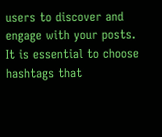users to discover and engage with your posts. It is essential to choose hashtags that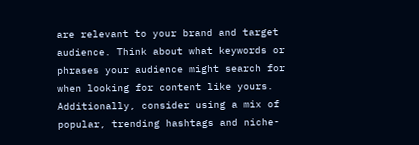are relevant to your brand and target audience. Think about what keywords or phrases your audience might search for when looking for content like yours. Additionally, consider using a mix of popular, trending hashtags and niche-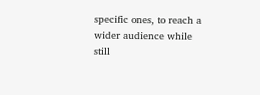specific ones, to reach a wider audience while still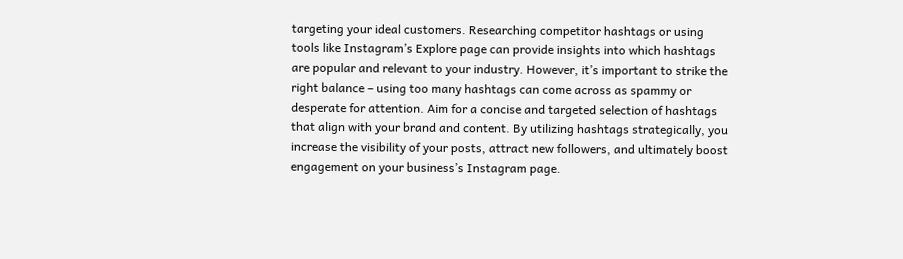targeting your ideal customers. Researching competitor hashtags or using tools like Instagram’s Explore page can provide insights into which hashtags are popular and relevant to your industry. However, it’s important to strike the right balance – using too many hashtags can come across as spammy or desperate for attention. Aim for a concise and targeted selection of hashtags that align with your brand and content. By utilizing hashtags strategically, you increase the visibility of your posts, attract new followers, and ultimately boost engagement on your business’s Instagram page.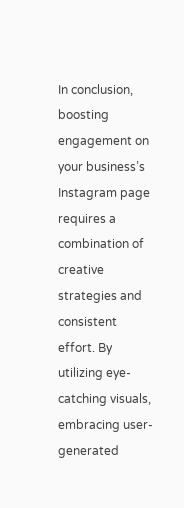In conclusion, boosting engagement on your business’s Instagram page requires a combination of creative strategies and consistent effort. By utilizing eye-catching visuals, embracing user-generated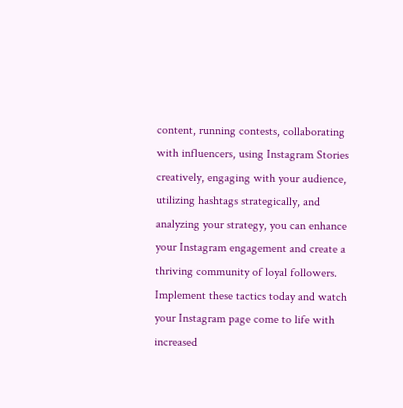content, running contests, collaborating with influencers, using Instagram Stories creatively, engaging with your audience, utilizing hashtags strategically, and analyzing your strategy, you can enhance your Instagram engagement and create a thriving community of loyal followers. Implement these tactics today and watch your Instagram page come to life with increased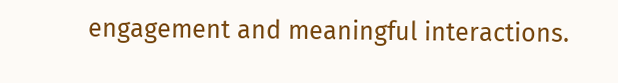engagement and meaningful interactions.